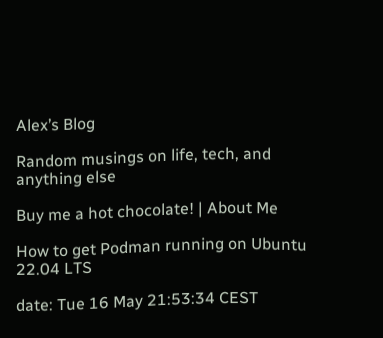Alex’s Blog

Random musings on life, tech, and anything else

Buy me a hot chocolate! | About Me

How to get Podman running on Ubuntu 22.04 LTS

date: Tue 16 May 21:53:34 CEST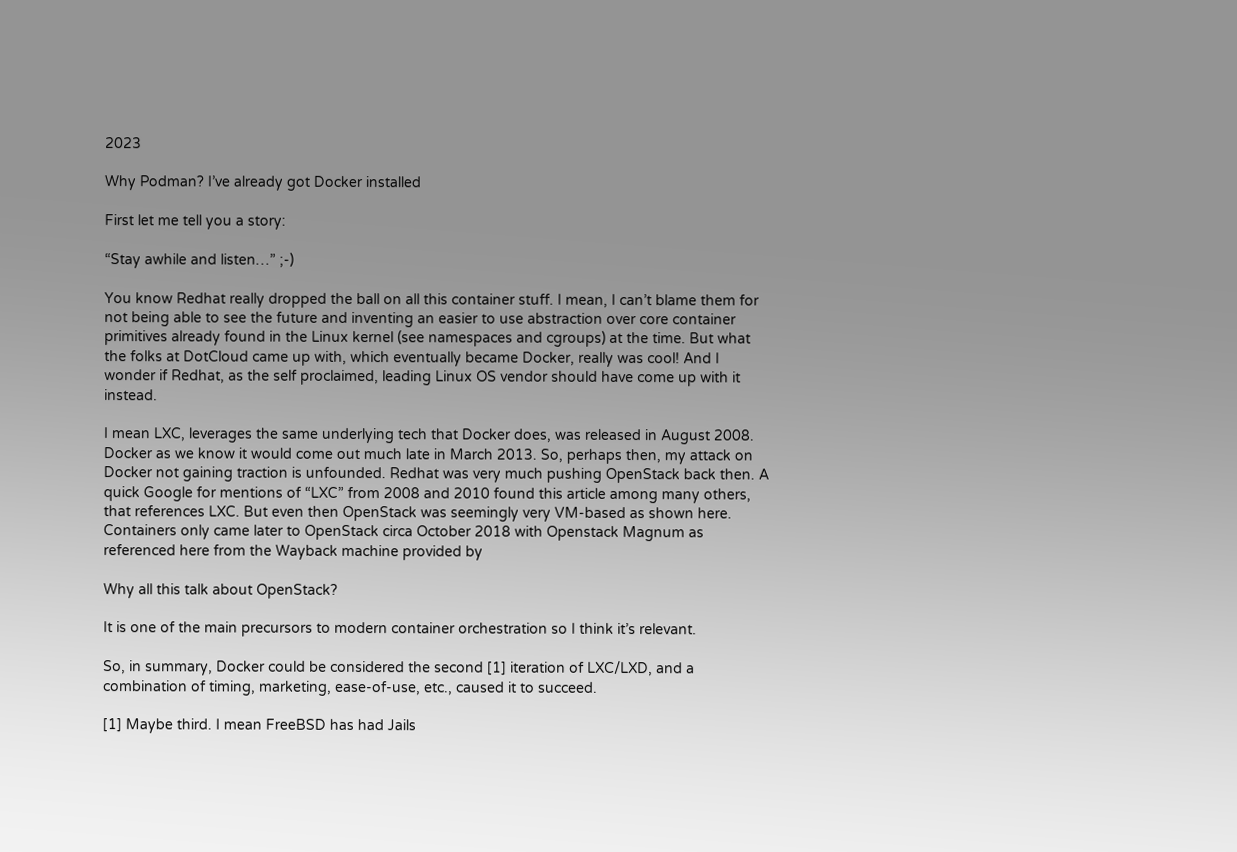2023

Why Podman? I’ve already got Docker installed

First let me tell you a story:

“Stay awhile and listen…” ;-)

You know Redhat really dropped the ball on all this container stuff. I mean, I can’t blame them for not being able to see the future and inventing an easier to use abstraction over core container primitives already found in the Linux kernel (see namespaces and cgroups) at the time. But what the folks at DotCloud came up with, which eventually became Docker, really was cool! And I wonder if Redhat, as the self proclaimed, leading Linux OS vendor should have come up with it instead.

I mean LXC, leverages the same underlying tech that Docker does, was released in August 2008. Docker as we know it would come out much late in March 2013. So, perhaps then, my attack on Docker not gaining traction is unfounded. Redhat was very much pushing OpenStack back then. A quick Google for mentions of “LXC” from 2008 and 2010 found this article among many others, that references LXC. But even then OpenStack was seemingly very VM-based as shown here. Containers only came later to OpenStack circa October 2018 with Openstack Magnum as referenced here from the Wayback machine provided by

Why all this talk about OpenStack?

It is one of the main precursors to modern container orchestration so I think it’s relevant.

So, in summary, Docker could be considered the second [1] iteration of LXC/LXD, and a combination of timing, marketing, ease-of-use, etc., caused it to succeed.

[1] Maybe third. I mean FreeBSD has had Jails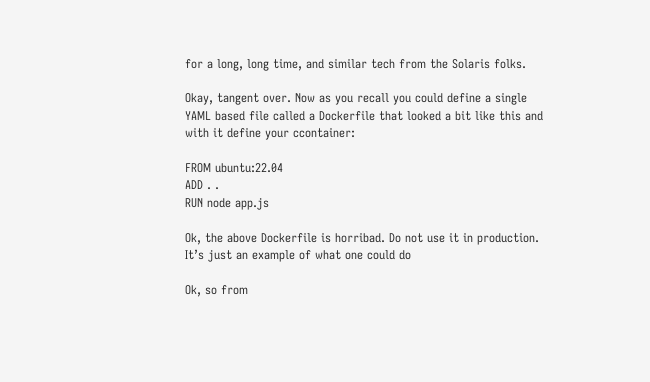for a long, long time, and similar tech from the Solaris folks.

Okay, tangent over. Now as you recall you could define a single YAML based file called a Dockerfile that looked a bit like this and with it define your ccontainer:

FROM ubuntu:22.04
ADD . .
RUN node app.js

Ok, the above Dockerfile is horribad. Do not use it in production. It’s just an example of what one could do

Ok, so from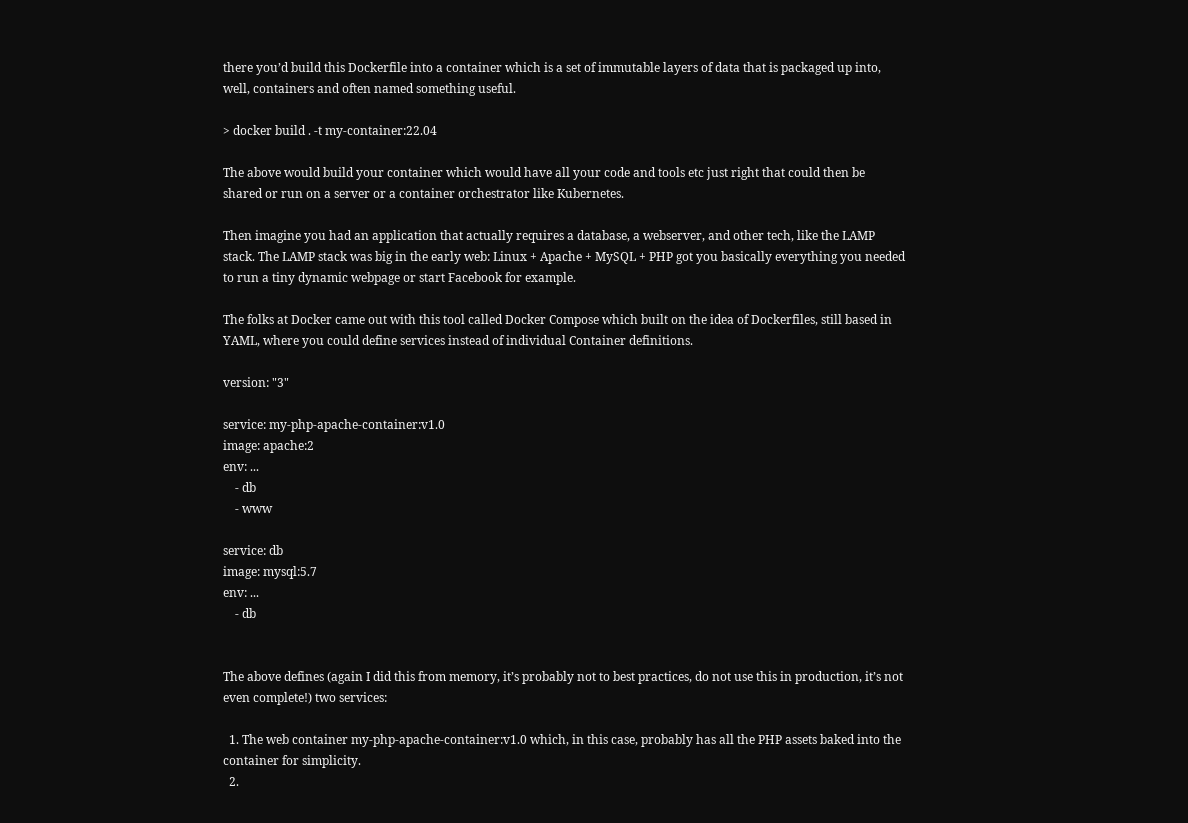there you’d build this Dockerfile into a container which is a set of immutable layers of data that is packaged up into, well, containers and often named something useful.

> docker build . -t my-container:22.04

The above would build your container which would have all your code and tools etc just right that could then be shared or run on a server or a container orchestrator like Kubernetes.

Then imagine you had an application that actually requires a database, a webserver, and other tech, like the LAMP stack. The LAMP stack was big in the early web: Linux + Apache + MySQL + PHP got you basically everything you needed to run a tiny dynamic webpage or start Facebook for example.

The folks at Docker came out with this tool called Docker Compose which built on the idea of Dockerfiles, still based in YAML, where you could define services instead of individual Container definitions.

version: "3"

service: my-php-apache-container:v1.0
image: apache:2
env: ...
    - db
    - www

service: db
image: mysql:5.7
env: ...
    - db


The above defines (again I did this from memory, it’s probably not to best practices, do not use this in production, it’s not even complete!) two services:

  1. The web container my-php-apache-container:v1.0 which, in this case, probably has all the PHP assets baked into the container for simplicity.
  2.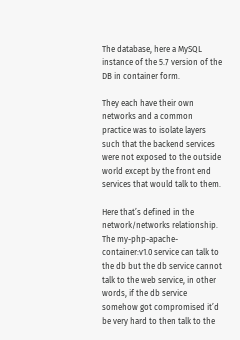The database, here a MySQL instance of the 5.7 version of the DB in container form.

They each have their own networks and a common practice was to isolate layers such that the backend services were not exposed to the outside world except by the front end services that would talk to them.

Here that’s defined in the network/networks relationship. The my-php-apache-container:v1.0 service can talk to the db but the db service cannot talk to the web service, in other words, if the db service somehow got compromised it’d be very hard to then talk to the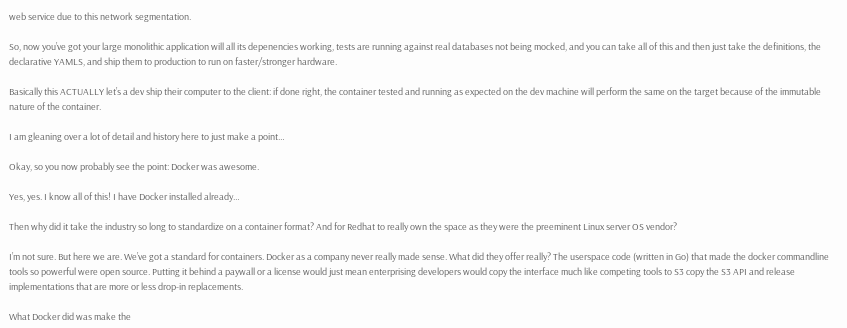web service due to this network segmentation.

So, now you’ve got your large monolithic application will all its depenencies working, tests are running against real databases not being mocked, and you can take all of this and then just take the definitions, the declarative YAMLS, and ship them to production to run on faster/stronger hardware.

Basically this ACTUALLY let’s a dev ship their computer to the client: if done right, the container tested and running as expected on the dev machine will perform the same on the target because of the immutable nature of the container.

I am gleaning over a lot of detail and history here to just make a point…

Okay, so you now probably see the point: Docker was awesome.

Yes, yes. I know all of this! I have Docker installed already…

Then why did it take the industry so long to standardize on a container format? And for Redhat to really own the space as they were the preeminent Linux server OS vendor?

I’m not sure. But here we are. We’ve got a standard for containers. Docker as a company never really made sense. What did they offer really? The userspace code (written in Go) that made the docker commandline tools so powerful were open source. Putting it behind a paywall or a license would just mean enterprising developers would copy the interface much like competing tools to S3 copy the S3 API and release implementations that are more or less drop-in replacements.

What Docker did was make the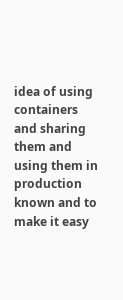idea of using containers and sharing them and using them in production known and to make it easy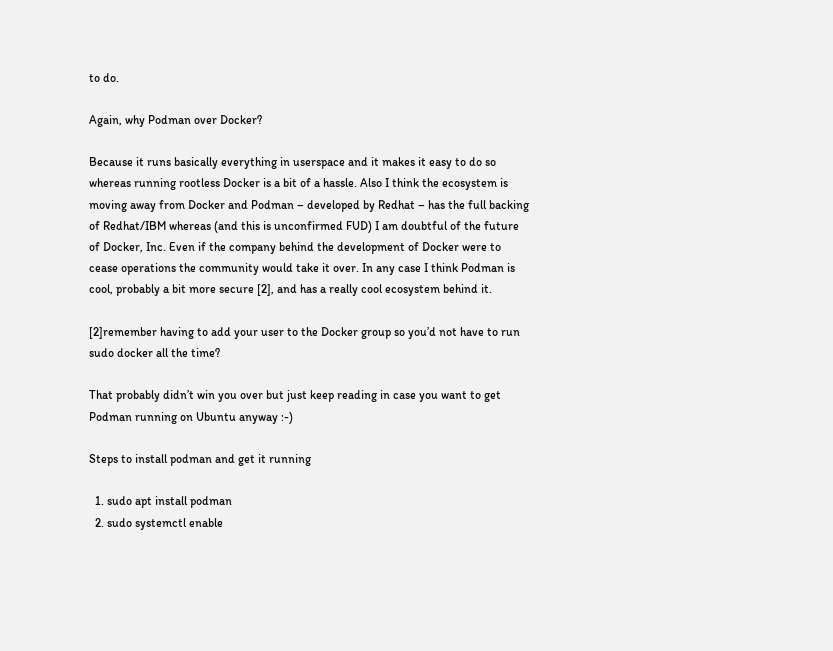to do.

Again, why Podman over Docker?

Because it runs basically everything in userspace and it makes it easy to do so whereas running rootless Docker is a bit of a hassle. Also I think the ecosystem is moving away from Docker and Podman – developed by Redhat – has the full backing of Redhat/IBM whereas (and this is unconfirmed FUD) I am doubtful of the future of Docker, Inc. Even if the company behind the development of Docker were to cease operations the community would take it over. In any case I think Podman is cool, probably a bit more secure [2], and has a really cool ecosystem behind it.

[2]remember having to add your user to the Docker group so you’d not have to run sudo docker all the time?

That probably didn’t win you over but just keep reading in case you want to get Podman running on Ubuntu anyway :-)

Steps to install podman and get it running

  1. sudo apt install podman
  2. sudo systemctl enable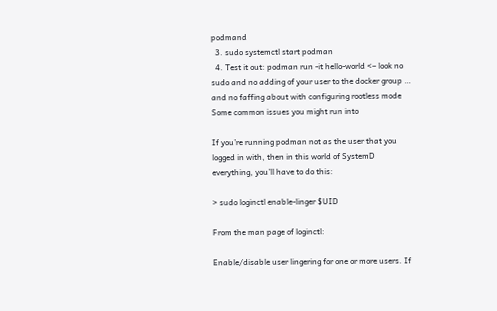podmand
  3. sudo systemctl start podman
  4. Test it out: podman run -it hello-world <– look no sudo and no adding of your user to the docker group … and no faffing about with configuring rootless mode
Some common issues you might run into

If you’re running podman not as the user that you logged in with, then in this world of SystemD everything, you’ll have to do this:

> sudo loginctl enable-linger $UID

From the man page of loginctl:

Enable/disable user lingering for one or more users. If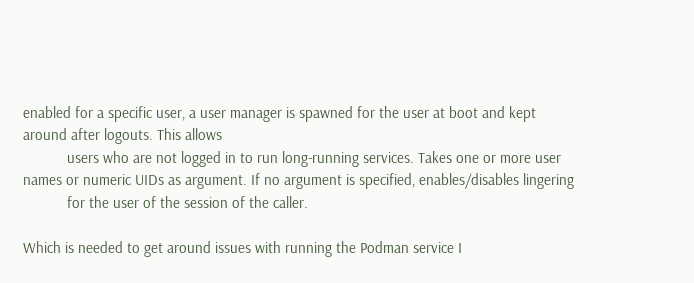enabled for a specific user, a user manager is spawned for the user at boot and kept around after logouts. This allows
           users who are not logged in to run long-running services. Takes one or more user names or numeric UIDs as argument. If no argument is specified, enables/disables lingering
           for the user of the session of the caller.

Which is needed to get around issues with running the Podman service I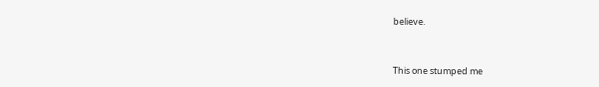believe.


This one stumped me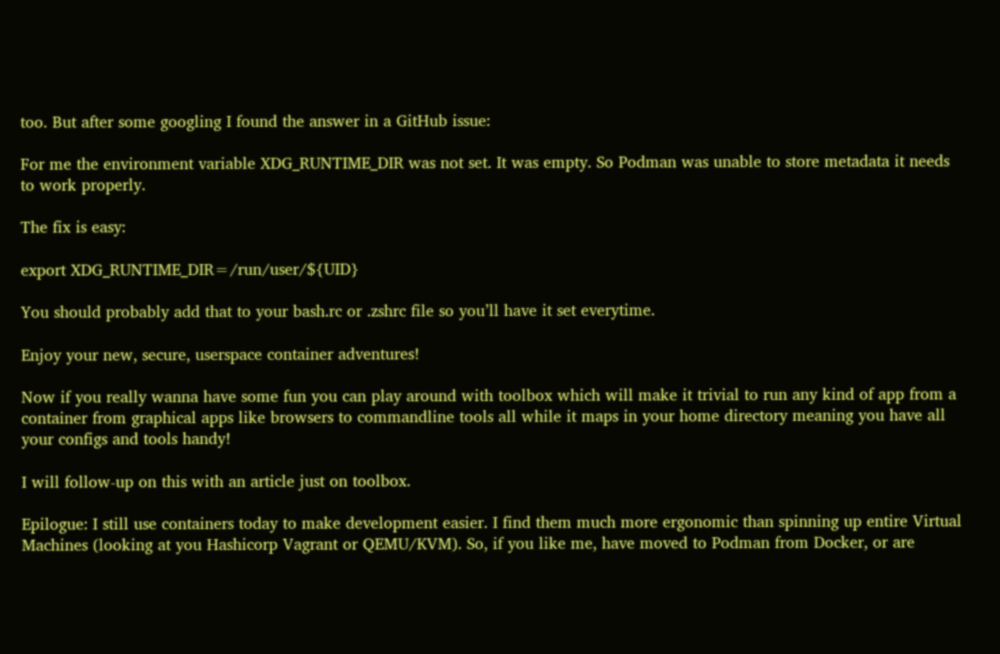too. But after some googling I found the answer in a GitHub issue:

For me the environment variable XDG_RUNTIME_DIR was not set. It was empty. So Podman was unable to store metadata it needs to work properly.

The fix is easy:

export XDG_RUNTIME_DIR=/run/user/${UID}

You should probably add that to your bash.rc or .zshrc file so you’ll have it set everytime.

Enjoy your new, secure, userspace container adventures!

Now if you really wanna have some fun you can play around with toolbox which will make it trivial to run any kind of app from a container from graphical apps like browsers to commandline tools all while it maps in your home directory meaning you have all your configs and tools handy!

I will follow-up on this with an article just on toolbox.

Epilogue: I still use containers today to make development easier. I find them much more ergonomic than spinning up entire Virtual Machines (looking at you Hashicorp Vagrant or QEMU/KVM). So, if you like me, have moved to Podman from Docker, or are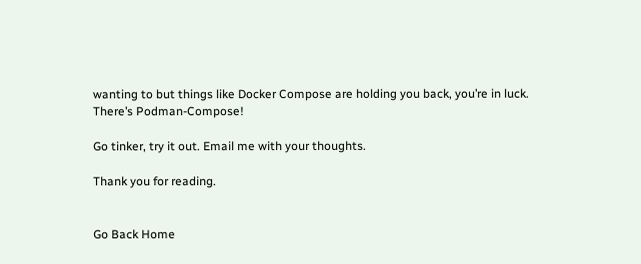wanting to but things like Docker Compose are holding you back, you’re in luck. There’s Podman-Compose!

Go tinker, try it out. Email me with your thoughts.

Thank you for reading.


Go Back Home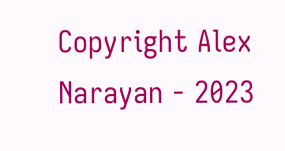Copyright Alex Narayan - 2023